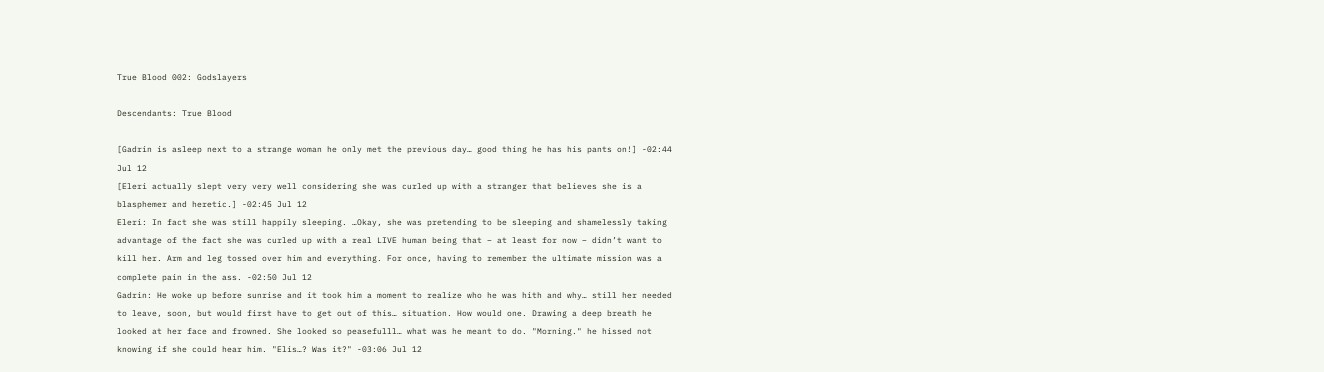True Blood 002: Godslayers

Descendants: True Blood

[Gadrin is asleep next to a strange woman he only met the previous day… good thing he has his pants on!] -02:44 Jul 12
[Eleri actually slept very very well considering she was curled up with a stranger that believes she is a blasphemer and heretic.] -02:45 Jul 12
Eleri: In fact she was still happily sleeping. …Okay, she was pretending to be sleeping and shamelessly taking advantage of the fact she was curled up with a real LIVE human being that – at least for now – didn’t want to kill her. Arm and leg tossed over him and everything. For once, having to remember the ultimate mission was a complete pain in the ass. -02:50 Jul 12
Gadrin: He woke up before sunrise and it took him a moment to realize who he was hith and why… still her needed to leave, soon, but would first have to get out of this… situation. How would one. Drawing a deep breath he looked at her face and frowned. She looked so peasefulll… what was he meant to do. "Morning." he hissed not knowing if she could hear him. "Elis…? Was it?" -03:06 Jul 12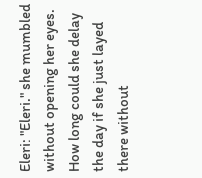Eleri: "Eleri." she mumbled without opening her eyes. How long could she delay the day if she just layed there without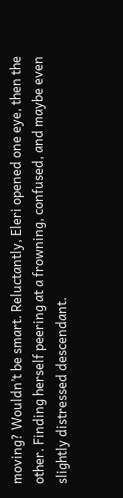moving? Wouldn’t be smart. Reluctantly, Eleri opened one eye, then the other. Finding herself peering at a frowning, confused, and maybe even slightly distressed descendant.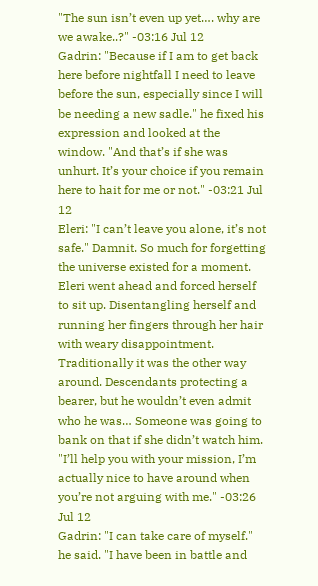"The sun isn’t even up yet…. why are we awake..?" -03:16 Jul 12
Gadrin: "Because if I am to get back here before nightfall I need to leave before the sun, especially since I will be needing a new sadle." he fixed his expression and looked at the window. "And that’s if she was unhurt. It’s your choice if you remain here to hait for me or not." -03:21 Jul 12
Eleri: "I can’t leave you alone, it’s not safe." Damnit. So much for forgetting the universe existed for a moment. Eleri went ahead and forced herself to sit up. Disentangling herself and running her fingers through her hair with weary disappointment. Traditionally it was the other way around. Descendants protecting a bearer, but he wouldn’t even admit who he was… Someone was going to bank on that if she didn’t watch him. "I’ll help you with your mission, I’m actually nice to have around when you’re not arguing with me." -03:26 Jul 12
Gadrin: "I can take care of myself." he said. "I have been in battle and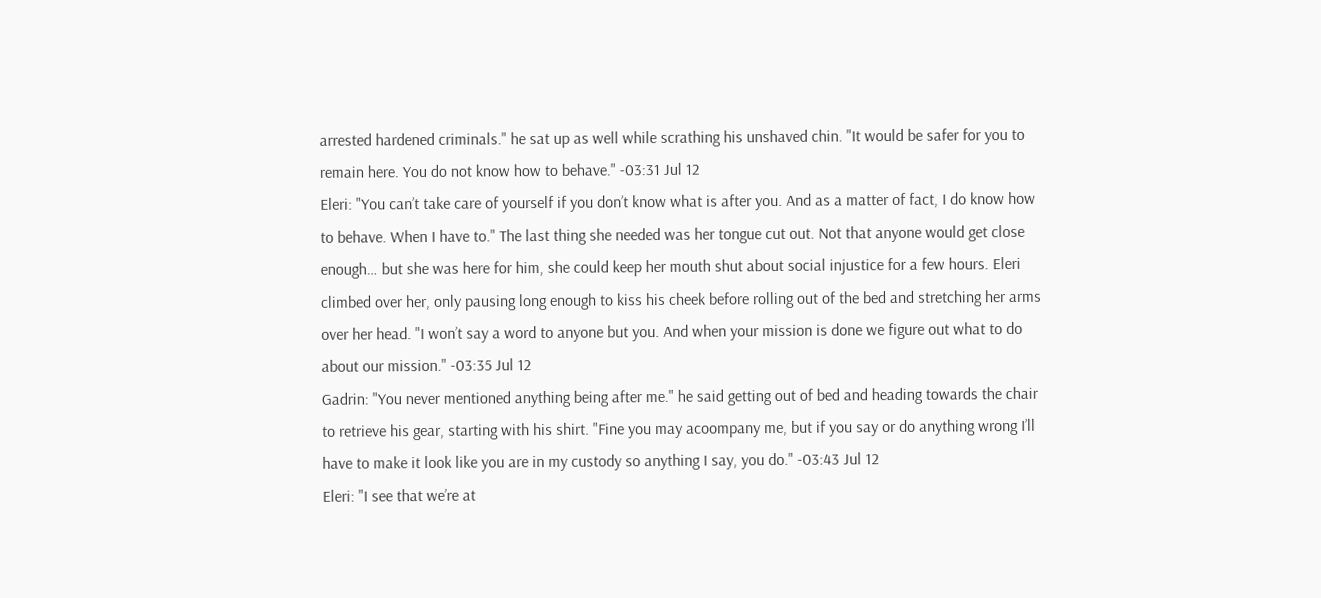arrested hardened criminals." he sat up as well while scrathing his unshaved chin. "It would be safer for you to remain here. You do not know how to behave." -03:31 Jul 12
Eleri: "You can’t take care of yourself if you don’t know what is after you. And as a matter of fact, I do know how to behave. When I have to." The last thing she needed was her tongue cut out. Not that anyone would get close enough… but she was here for him, she could keep her mouth shut about social injustice for a few hours. Eleri climbed over her, only pausing long enough to kiss his cheek before rolling out of the bed and stretching her arms over her head. "I won’t say a word to anyone but you. And when your mission is done we figure out what to do about our mission." -03:35 Jul 12
Gadrin: "You never mentioned anything being after me." he said getting out of bed and heading towards the chair to retrieve his gear, starting with his shirt. "Fine you may acoompany me, but if you say or do anything wrong I’ll have to make it look like you are in my custody so anything I say, you do." -03:43 Jul 12
Eleri: "I see that we’re at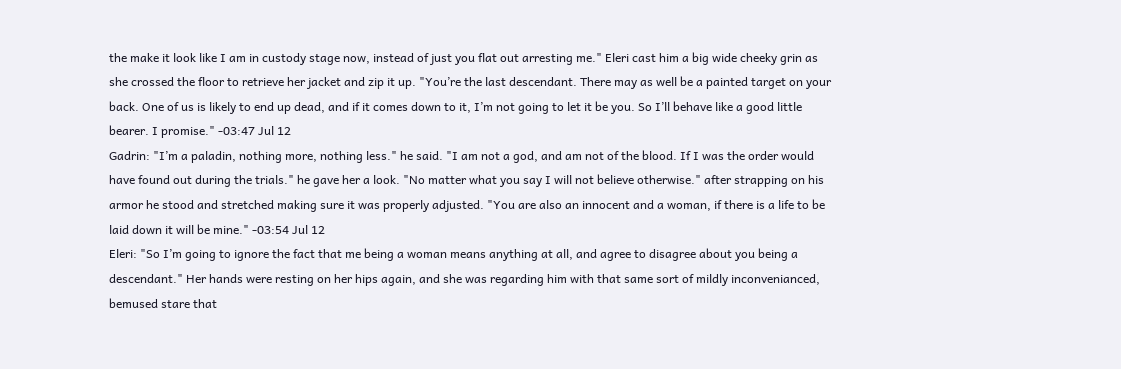the make it look like I am in custody stage now, instead of just you flat out arresting me." Eleri cast him a big wide cheeky grin as she crossed the floor to retrieve her jacket and zip it up. "You’re the last descendant. There may as well be a painted target on your back. One of us is likely to end up dead, and if it comes down to it, I’m not going to let it be you. So I’ll behave like a good little bearer. I promise." -03:47 Jul 12
Gadrin: "I’m a paladin, nothing more, nothing less." he said. "I am not a god, and am not of the blood. If I was the order would have found out during the trials." he gave her a look. "No matter what you say I will not believe otherwise." after strapping on his armor he stood and stretched making sure it was properly adjusted. "You are also an innocent and a woman, if there is a life to be laid down it will be mine." -03:54 Jul 12
Eleri: "So I’m going to ignore the fact that me being a woman means anything at all, and agree to disagree about you being a descendant." Her hands were resting on her hips again, and she was regarding him with that same sort of mildly inconvenianced, bemused stare that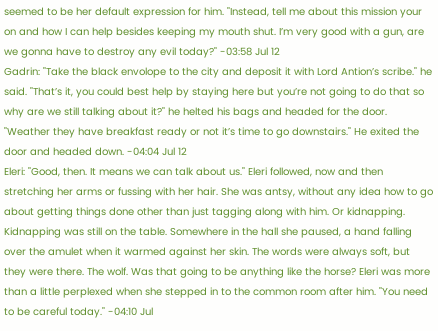seemed to be her default expression for him. "Instead, tell me about this mission your on and how I can help besides keeping my mouth shut. I’m very good with a gun, are we gonna have to destroy any evil today?" -03:58 Jul 12
Gadrin: "Take the black envolope to the city and deposit it with Lord Antion’s scribe." he said. "That’s it, you could best help by staying here but you’re not going to do that so why are we still talking about it?" he helted his bags and headed for the door. "Weather they have breakfast ready or not it’s time to go downstairs." He exited the door and headed down. -04:04 Jul 12
Eleri: "Good, then. It means we can talk about us." Eleri followed, now and then stretching her arms or fussing with her hair. She was antsy, without any idea how to go about getting things done other than just tagging along with him. Or kidnapping. Kidnapping was still on the table. Somewhere in the hall she paused, a hand falling over the amulet when it warmed against her skin. The words were always soft, but they were there. The wolf. Was that going to be anything like the horse? Eleri was more than a little perplexed when she stepped in to the common room after him. "You need to be careful today." -04:10 Jul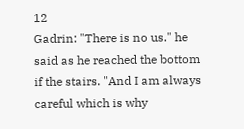12
Gadrin: "There is no us." he said as he reached the bottom if the stairs. "And I am always careful which is why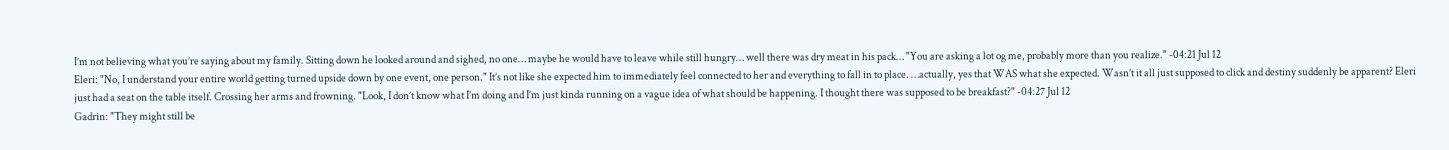I’m not believing what you’re saying about my family. Sitting down he looked around and sighed, no one… maybe he would have to leave while still hungry… well there was dry meat in his pack… "You are asking a lot og me, probably more than you realize." -04:21 Jul 12
Eleri: "No, I understand your entire world getting turned upside down by one event, one person." It’s not like she expected him to immediately feel connected to her and everything to fall in to place. …actually, yes that WAS what she expected. Wasn’t it all just supposed to click and destiny suddenly be apparent? Eleri just had a seat on the table itself. Crossing her arms and frowning. "Look, I don’t know what I’m doing and I’m just kinda running on a vague idea of what should be happening. I thought there was supposed to be breakfast?" -04:27 Jul 12
Gadrin: "They might still be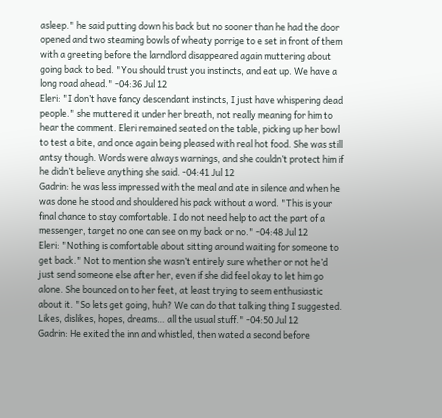asleep." he said putting down his back but no sooner than he had the door opened and two steaming bowls of wheaty porrige to e set in front of them with a greeting before the larndlord disappeared again muttering about going back to bed. "You should trust you instincts, and eat up. We have a long road ahead." -04:36 Jul 12
Eleri: "I don’t have fancy descendant instincts, I just have whispering dead people." she muttered it under her breath, not really meaning for him to hear the comment. Eleri remained seated on the table, picking up her bowl to test a bite, and once again being pleased with real hot food. She was still antsy though. Words were always warnings, and she couldn’t protect him if he didn’t believe anything she said. -04:41 Jul 12
Gadrin: he was less impressed with the meal and ate in silence and when he was done he stood and shouldered his pack without a word. "This is your final chance to stay comfortable. I do not need help to act the part of a messenger, target no one can see on my back or no." -04:48 Jul 12
Eleri: "Nothing is comfortable about sitting around waiting for someone to get back." Not to mention she wasn’t entirely sure whether or not he’d just send someone else after her, even if she did feel okay to let him go alone. She bounced on to her feet, at least trying to seem enthusiastic about it. "So lets get going, huh? We can do that talking thing I suggested. Likes, dislikes, hopes, dreams… all the usual stuff." -04:50 Jul 12
Gadrin: He exited the inn and whistled, then wated a second before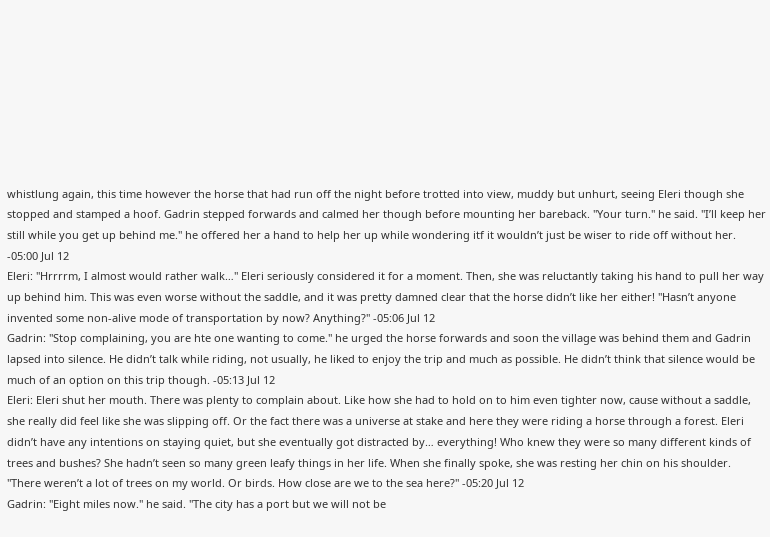whistlung again, this time however the horse that had run off the night before trotted into view, muddy but unhurt, seeing Eleri though she stopped and stamped a hoof. Gadrin stepped forwards and calmed her though before mounting her bareback. "Your turn." he said. "I’ll keep her still while you get up behind me." he offered her a hand to help her up while wondering itf it wouldn’t just be wiser to ride off without her. -05:00 Jul 12
Eleri: "Hrrrrm, I almost would rather walk…" Eleri seriously considered it for a moment. Then, she was reluctantly taking his hand to pull her way up behind him. This was even worse without the saddle, and it was pretty damned clear that the horse didn’t like her either! "Hasn’t anyone invented some non-alive mode of transportation by now? Anything?" -05:06 Jul 12
Gadrin: "Stop complaining, you are hte one wanting to come." he urged the horse forwards and soon the village was behind them and Gadrin lapsed into silence. He didn’t talk while riding, not usually, he liked to enjoy the trip and much as possible. He didn’t think that silence would be much of an option on this trip though. -05:13 Jul 12
Eleri: Eleri shut her mouth. There was plenty to complain about. Like how she had to hold on to him even tighter now, cause without a saddle, she really did feel like she was slipping off. Or the fact there was a universe at stake and here they were riding a horse through a forest. Eleri didn’t have any intentions on staying quiet, but she eventually got distracted by… everything! Who knew they were so many different kinds of trees and bushes? She hadn’t seen so many green leafy things in her life. When she finally spoke, she was resting her chin on his shoulder. "There weren’t a lot of trees on my world. Or birds. How close are we to the sea here?" -05:20 Jul 12
Gadrin: "Eight miles now." he said. "The city has a port but we will not be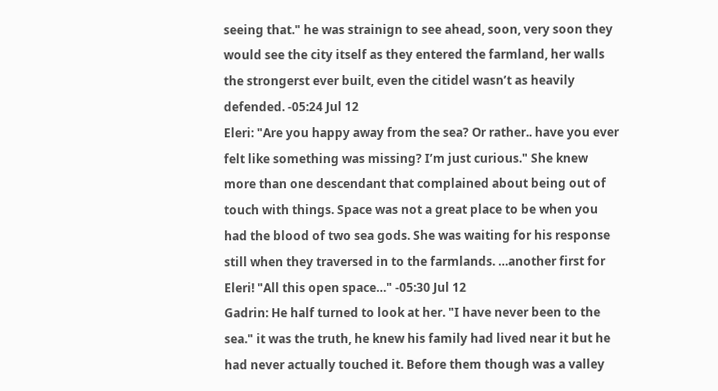seeing that." he was strainign to see ahead, soon, very soon they would see the city itself as they entered the farmland, her walls the strongerst ever built, even the citidel wasn’t as heavily defended. -05:24 Jul 12
Eleri: "Are you happy away from the sea? Or rather.. have you ever felt like something was missing? I’m just curious." She knew more than one descendant that complained about being out of touch with things. Space was not a great place to be when you had the blood of two sea gods. She was waiting for his response still when they traversed in to the farmlands. …another first for Eleri! "All this open space…" -05:30 Jul 12
Gadrin: He half turned to look at her. "I have never been to the sea." it was the truth, he knew his family had lived near it but he had never actually touched it. Before them though was a valley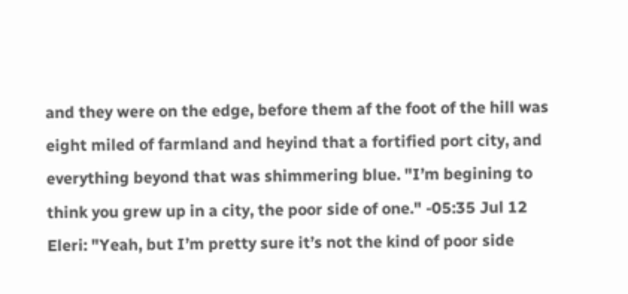and they were on the edge, before them af the foot of the hill was eight miled of farmland and heyind that a fortified port city, and everything beyond that was shimmering blue. "I’m begining to think you grew up in a city, the poor side of one." -05:35 Jul 12
Eleri: "Yeah, but I’m pretty sure it’s not the kind of poor side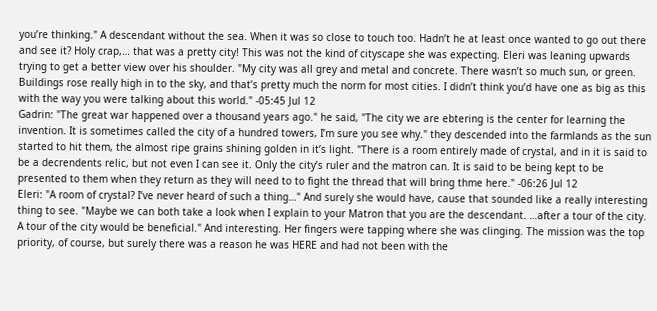you’re thinking." A descendant without the sea. When it was so close to touch too. Hadn’t he at least once wanted to go out there and see it? Holy crap,… that was a pretty city! This was not the kind of cityscape she was expecting. Eleri was leaning upwards trying to get a better view over his shoulder. "My city was all grey and metal and concrete. There wasn’t so much sun, or green. Buildings rose really high in to the sky, and that’s pretty much the norm for most cities. I didn’t think you’d have one as big as this with the way you were talking about this world." -05:45 Jul 12
Gadrin: "The great war happened over a thousand years ago." he said, "The city we are ebtering is the center for learning the invention. It is sometimes called the city of a hundred towers, I’m sure you see why." they descended into the farmlands as the sun started to hit them, the almost ripe grains shining golden in it’s light. "There is a room entirely made of crystal, and in it is said to be a decrendents relic, but not even I can see it. Only the city’s ruler and the matron can. It is said to be being kept to be presented to them when they return as they will need to to fight the thread that will bring thme here." -06:26 Jul 12
Eleri: "A room of crystal? I’ve never heard of such a thing…" And surely she would have, cause that sounded like a really interesting thing to see. "Maybe we can both take a look when I explain to your Matron that you are the descendant. …after a tour of the city. A tour of the city would be beneficial." And interesting. Her fingers were tapping where she was clinging. The mission was the top priority, of course, but surely there was a reason he was HERE and had not been with the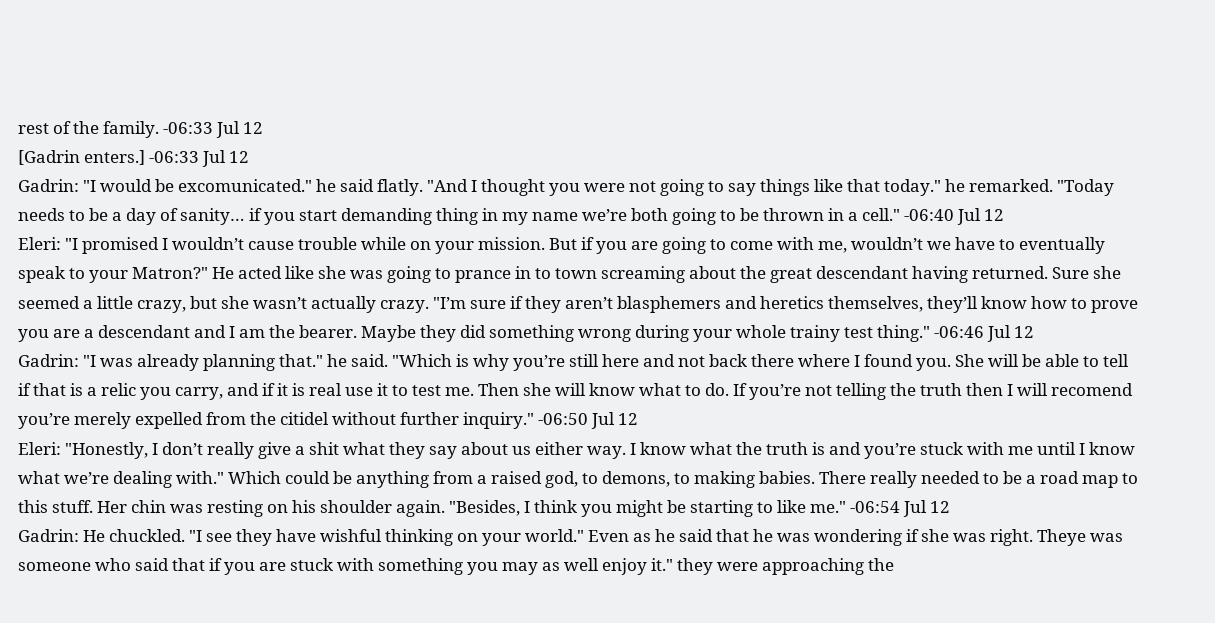rest of the family. -06:33 Jul 12
[Gadrin enters.] -06:33 Jul 12
Gadrin: "I would be excomunicated." he said flatly. "And I thought you were not going to say things like that today." he remarked. "Today needs to be a day of sanity… if you start demanding thing in my name we’re both going to be thrown in a cell." -06:40 Jul 12
Eleri: "I promised I wouldn’t cause trouble while on your mission. But if you are going to come with me, wouldn’t we have to eventually speak to your Matron?" He acted like she was going to prance in to town screaming about the great descendant having returned. Sure she seemed a little crazy, but she wasn’t actually crazy. "I’m sure if they aren’t blasphemers and heretics themselves, they’ll know how to prove you are a descendant and I am the bearer. Maybe they did something wrong during your whole trainy test thing." -06:46 Jul 12
Gadrin: "I was already planning that." he said. "Which is why you’re still here and not back there where I found you. She will be able to tell if that is a relic you carry, and if it is real use it to test me. Then she will know what to do. If you’re not telling the truth then I will recomend you’re merely expelled from the citidel without further inquiry." -06:50 Jul 12
Eleri: "Honestly, I don’t really give a shit what they say about us either way. I know what the truth is and you’re stuck with me until I know what we’re dealing with." Which could be anything from a raised god, to demons, to making babies. There really needed to be a road map to this stuff. Her chin was resting on his shoulder again. "Besides, I think you might be starting to like me." -06:54 Jul 12
Gadrin: He chuckled. "I see they have wishful thinking on your world." Even as he said that he was wondering if she was right. Theye was someone who said that if you are stuck with something you may as well enjoy it." they were approaching the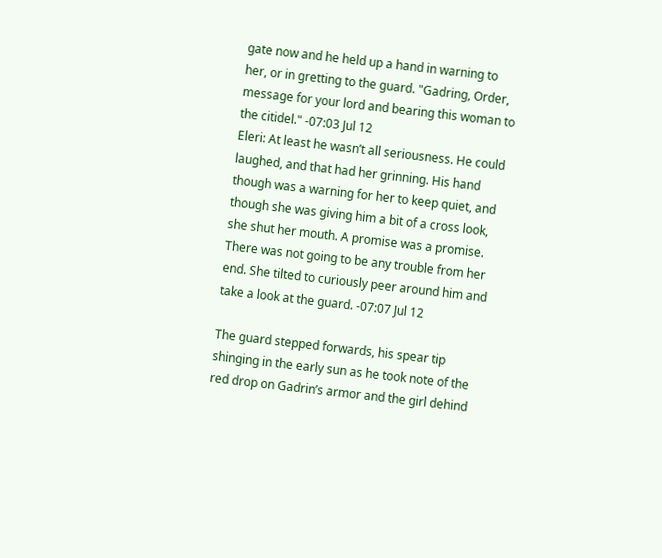gate now and he held up a hand in warning to her, or in gretting to the guard. "Gadring, Order, message for your lord and bearing this woman to the citidel." -07:03 Jul 12
Eleri: At least he wasn’t all seriousness. He could laughed, and that had her grinning. His hand though was a warning for her to keep quiet, and though she was giving him a bit of a cross look, she shut her mouth. A promise was a promise. There was not going to be any trouble from her end. She tilted to curiously peer around him and take a look at the guard. -07:07 Jul 12

The guard stepped forwards, his spear tip shinging in the early sun as he took note of the red drop on Gadrin’s armor and the girl dehind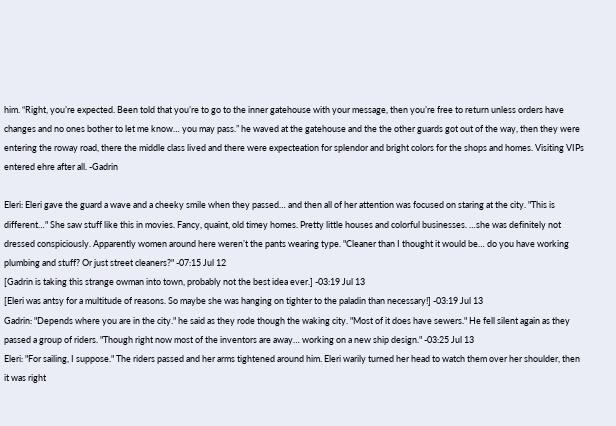him. “Right, you’re expected. Been told that you’re to go to the inner gatehouse with your message, then you’re free to return unless orders have changes and no ones bother to let me know… you may pass.” he waved at the gatehouse and the the other guards got out of the way, then they were entering the roway road, there the middle class lived and there were expecteation for splendor and bright colors for the shops and homes. Visiting VIPs entered ehre after all. -Gadrin

Eleri: Eleri gave the guard a wave and a cheeky smile when they passed… and then all of her attention was focused on staring at the city. "This is different…" She saw stuff like this in movies. Fancy, quaint, old timey homes. Pretty little houses and colorful businesses. …she was definitely not dressed conspiciously. Apparently women around here weren’t the pants wearing type. "Cleaner than I thought it would be… do you have working plumbing and stuff? Or just street cleaners?" -07:15 Jul 12
[Gadrin is taking this strange owman into town, probably not the best idea ever.] -03:19 Jul 13
[Eleri was antsy for a multitude of reasons. So maybe she was hanging on tighter to the paladin than necessary!] -03:19 Jul 13
Gadrin: "Depends where you are in the city." he said as they rode though the waking city. "Most of it does have sewers." He fell silent again as they passed a group of riders. "Though right now most of the inventors are away… working on a new ship design." -03:25 Jul 13
Eleri: "For sailing, I suppose." The riders passed and her arms tightened around him. Eleri warily turned her head to watch them over her shoulder, then it was right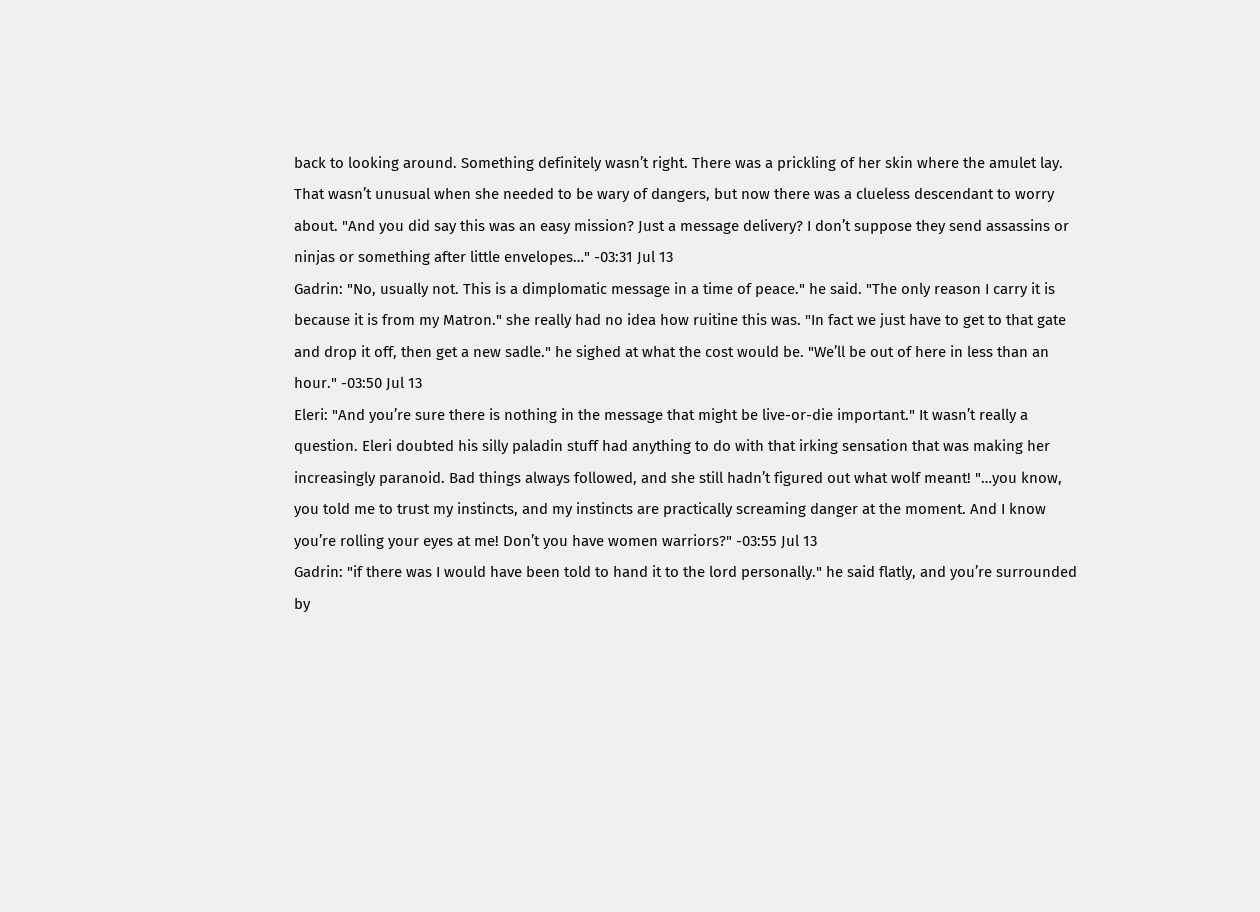back to looking around. Something definitely wasn’t right. There was a prickling of her skin where the amulet lay. That wasn’t unusual when she needed to be wary of dangers, but now there was a clueless descendant to worry about. "And you did say this was an easy mission? Just a message delivery? I don’t suppose they send assassins or ninjas or something after little envelopes…" -03:31 Jul 13
Gadrin: "No, usually not. This is a dimplomatic message in a time of peace." he said. "The only reason I carry it is because it is from my Matron." she really had no idea how ruitine this was. "In fact we just have to get to that gate and drop it off, then get a new sadle." he sighed at what the cost would be. "We’ll be out of here in less than an hour." -03:50 Jul 13
Eleri: "And you’re sure there is nothing in the message that might be live-or-die important." It wasn’t really a question. Eleri doubted his silly paladin stuff had anything to do with that irking sensation that was making her increasingly paranoid. Bad things always followed, and she still hadn’t figured out what wolf meant! "…you know, you told me to trust my instincts, and my instincts are practically screaming danger at the moment. And I know you’re rolling your eyes at me! Don’t you have women warriors?" -03:55 Jul 13
Gadrin: "if there was I would have been told to hand it to the lord personally." he said flatly, and you’re surrounded by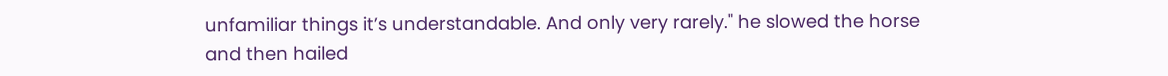unfamiliar things it’s understandable. And only very rarely." he slowed the horse and then hailed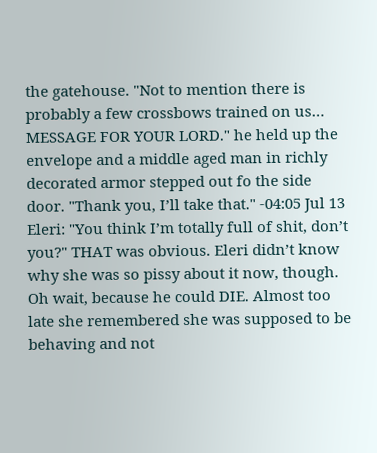the gatehouse. "Not to mention there is probably a few crossbows trained on us… MESSAGE FOR YOUR LORD." he held up the envelope and a middle aged man in richly decorated armor stepped out fo the side door. "Thank you, I’ll take that." -04:05 Jul 13
Eleri: "You think I’m totally full of shit, don’t you?" THAT was obvious. Eleri didn’t know why she was so pissy about it now, though. Oh wait, because he could DIE. Almost too late she remembered she was supposed to be behaving and not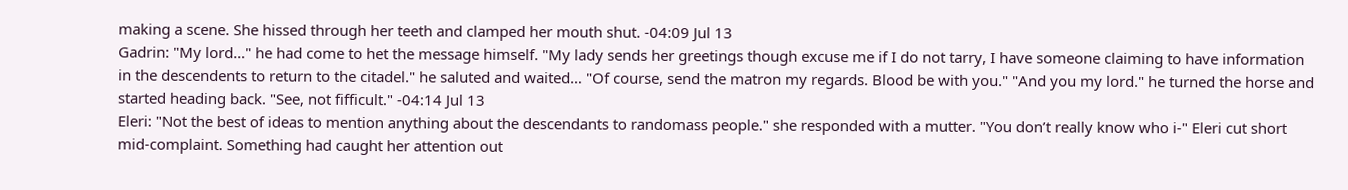making a scene. She hissed through her teeth and clamped her mouth shut. -04:09 Jul 13
Gadrin: "My lord…" he had come to het the message himself. "My lady sends her greetings though excuse me if I do not tarry, I have someone claiming to have information in the descendents to return to the citadel." he saluted and waited… "Of course, send the matron my regards. Blood be with you." "And you my lord." he turned the horse and started heading back. "See, not fifficult." -04:14 Jul 13
Eleri: "Not the best of ideas to mention anything about the descendants to randomass people." she responded with a mutter. "You don’t really know who i-" Eleri cut short mid-complaint. Something had caught her attention out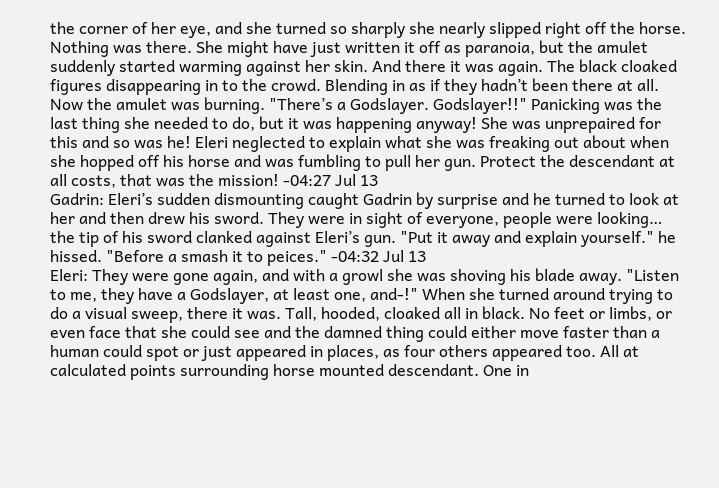the corner of her eye, and she turned so sharply she nearly slipped right off the horse. Nothing was there. She might have just written it off as paranoia, but the amulet suddenly started warming against her skin. And there it was again. The black cloaked figures disappearing in to the crowd. Blending in as if they hadn’t been there at all. Now the amulet was burning. "There’s a Godslayer. Godslayer!!" Panicking was the last thing she needed to do, but it was happening anyway! She was unprepaired for this and so was he! Eleri neglected to explain what she was freaking out about when she hopped off his horse and was fumbling to pull her gun. Protect the descendant at all costs, that was the mission! -04:27 Jul 13
Gadrin: Eleri’s sudden dismounting caught Gadrin by surprise and he turned to look at her and then drew his sword. They were in sight of everyone, people were looking… the tip of his sword clanked against Eleri’s gun. "Put it away and explain yourself." he hissed. "Before a smash it to peices." -04:32 Jul 13
Eleri: They were gone again, and with a growl she was shoving his blade away. "Listen to me, they have a Godslayer, at least one, and-!" When she turned around trying to do a visual sweep, there it was. Tall, hooded, cloaked all in black. No feet or limbs, or even face that she could see and the damned thing could either move faster than a human could spot or just appeared in places, as four others appeared too. All at calculated points surrounding horse mounted descendant. One in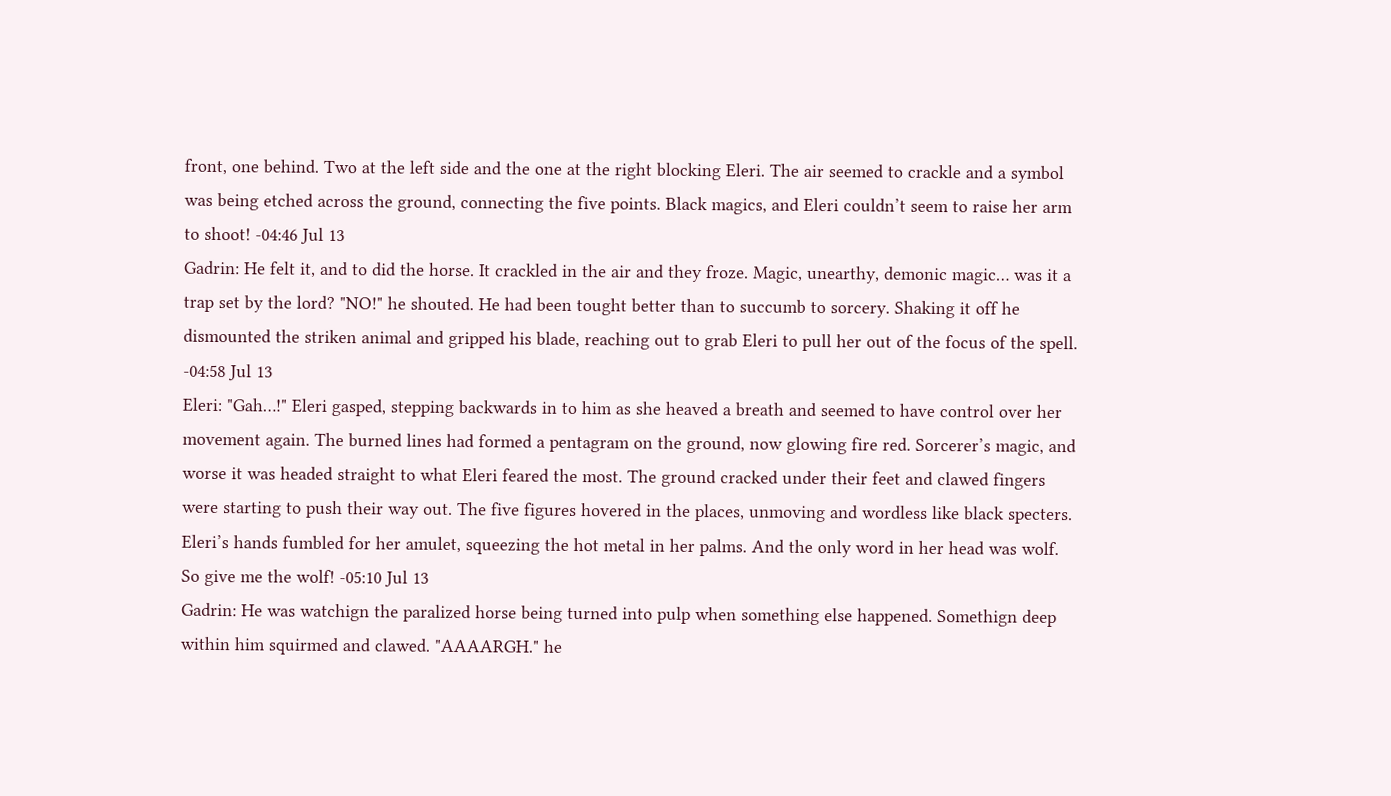front, one behind. Two at the left side and the one at the right blocking Eleri. The air seemed to crackle and a symbol was being etched across the ground, connecting the five points. Black magics, and Eleri couldn’t seem to raise her arm to shoot! -04:46 Jul 13
Gadrin: He felt it, and to did the horse. It crackled in the air and they froze. Magic, unearthy, demonic magic… was it a trap set by the lord? "NO!" he shouted. He had been tought better than to succumb to sorcery. Shaking it off he dismounted the striken animal and gripped his blade, reaching out to grab Eleri to pull her out of the focus of the spell. -04:58 Jul 13
Eleri: "Gah…!" Eleri gasped, stepping backwards in to him as she heaved a breath and seemed to have control over her movement again. The burned lines had formed a pentagram on the ground, now glowing fire red. Sorcerer’s magic, and worse it was headed straight to what Eleri feared the most. The ground cracked under their feet and clawed fingers were starting to push their way out. The five figures hovered in the places, unmoving and wordless like black specters. Eleri’s hands fumbled for her amulet, squeezing the hot metal in her palms. And the only word in her head was wolf. So give me the wolf! -05:10 Jul 13
Gadrin: He was watchign the paralized horse being turned into pulp when something else happened. Somethign deep within him squirmed and clawed. "AAAARGH." he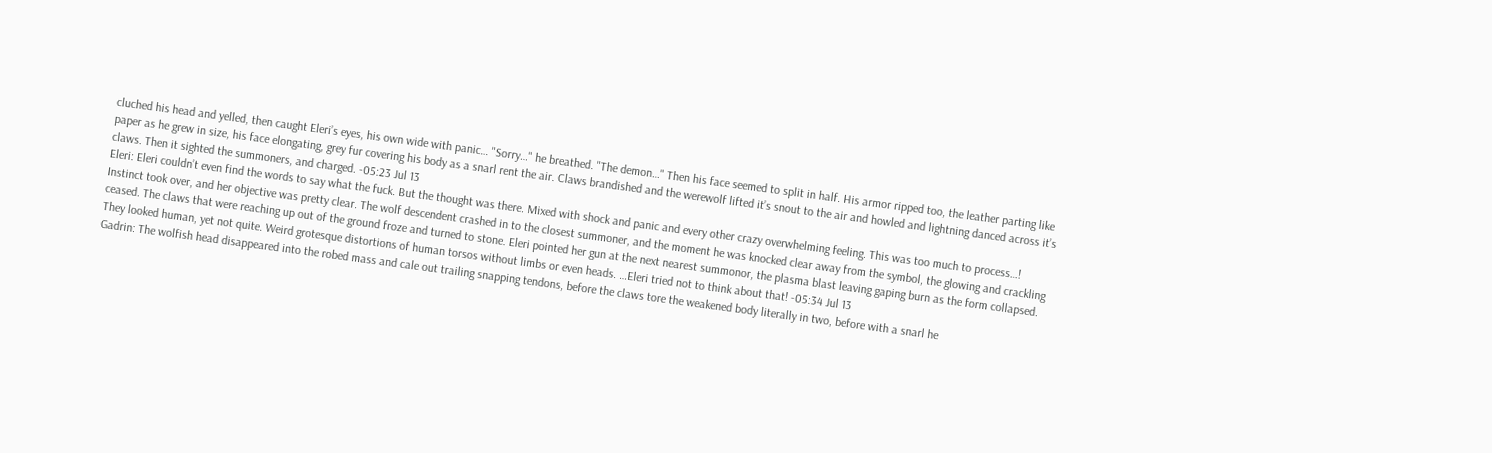cluched his head and yelled, then caught Eleri’s eyes, his own wide with panic… "Sorry…" he breathed. "The demon…" Then his face seemed to split in half. His armor ripped too, the leather parting like paper as he grew in size, his face elongating, grey fur covering his body as a snarl rent the air. Claws brandished and the werewolf lifted it’s snout to the air and howled and lightning danced across it’s claws. Then it sighted the summoners, and charged. -05:23 Jul 13
Eleri: Eleri couldn’t even find the words to say what the fuck. But the thought was there. Mixed with shock and panic and every other crazy overwhelming feeling. This was too much to process…! Instinct took over, and her objective was pretty clear. The wolf descendent crashed in to the closest summoner, and the moment he was knocked clear away from the symbol, the glowing and crackling ceased. The claws that were reaching up out of the ground froze and turned to stone. Eleri pointed her gun at the next nearest summonor, the plasma blast leaving gaping burn as the form collapsed. They looked human, yet not quite. Weird grotesque distortions of human torsos without limbs or even heads. …Eleri tried not to think about that! -05:34 Jul 13
Gadrin: The wolfish head disappeared into the robed mass and cale out trailing snapping tendons, before the claws tore the weakened body literally in two, before with a snarl he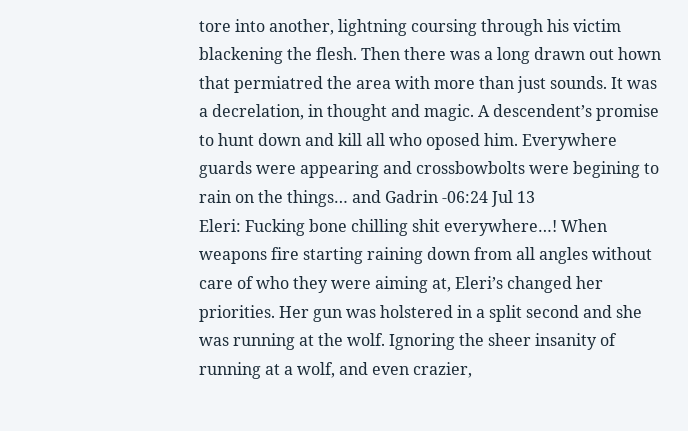tore into another, lightning coursing through his victim blackening the flesh. Then there was a long drawn out hown that permiatred the area with more than just sounds. It was a decrelation, in thought and magic. A descendent’s promise to hunt down and kill all who oposed him. Everywhere guards were appearing and crossbowbolts were begining to rain on the things… and Gadrin -06:24 Jul 13
Eleri: Fucking bone chilling shit everywhere…! When weapons fire starting raining down from all angles without care of who they were aiming at, Eleri’s changed her priorities. Her gun was holstered in a split second and she was running at the wolf. Ignoring the sheer insanity of running at a wolf, and even crazier,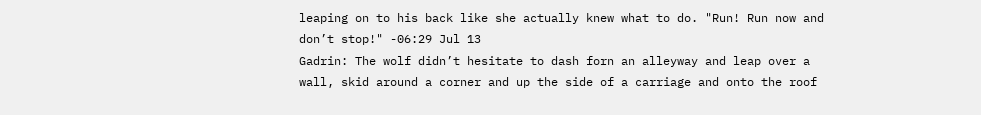leaping on to his back like she actually knew what to do. "Run! Run now and don’t stop!" -06:29 Jul 13
Gadrin: The wolf didn’t hesitate to dash forn an alleyway and leap over a wall, skid around a corner and up the side of a carriage and onto the roof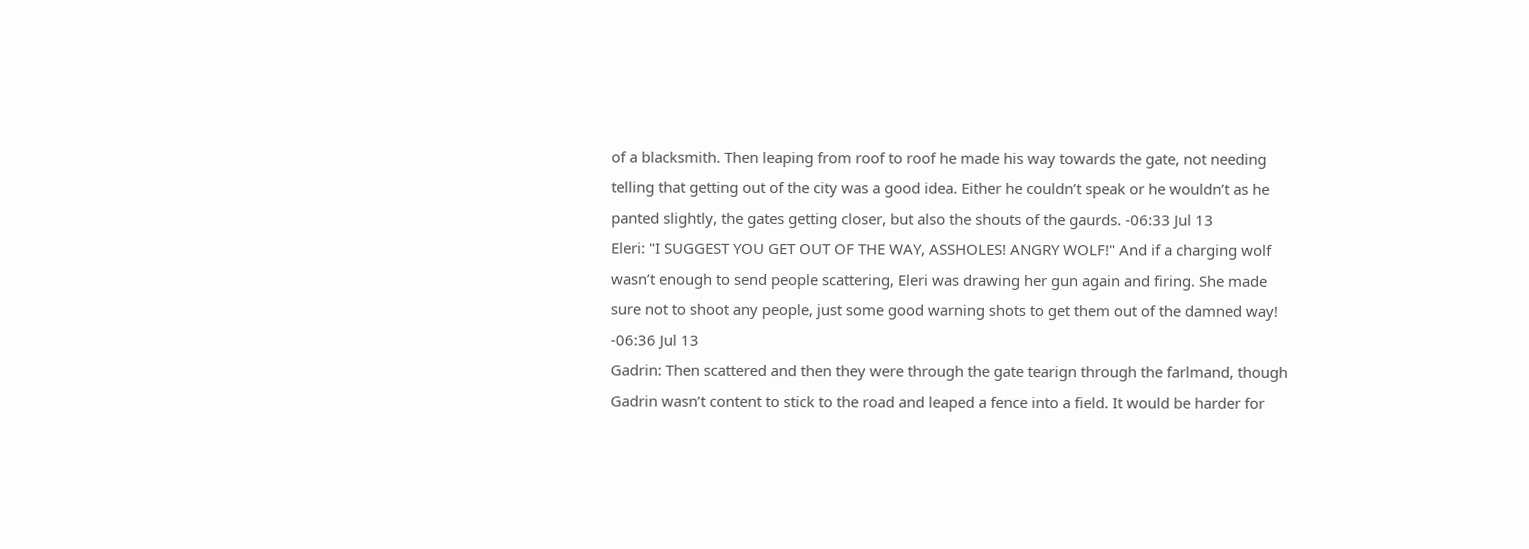of a blacksmith. Then leaping from roof to roof he made his way towards the gate, not needing telling that getting out of the city was a good idea. Either he couldn’t speak or he wouldn’t as he panted slightly, the gates getting closer, but also the shouts of the gaurds. -06:33 Jul 13
Eleri: "I SUGGEST YOU GET OUT OF THE WAY, ASSHOLES! ANGRY WOLF!" And if a charging wolf wasn’t enough to send people scattering, Eleri was drawing her gun again and firing. She made sure not to shoot any people, just some good warning shots to get them out of the damned way! -06:36 Jul 13
Gadrin: Then scattered and then they were through the gate tearign through the farlmand, though Gadrin wasn’t content to stick to the road and leaped a fence into a field. It would be harder for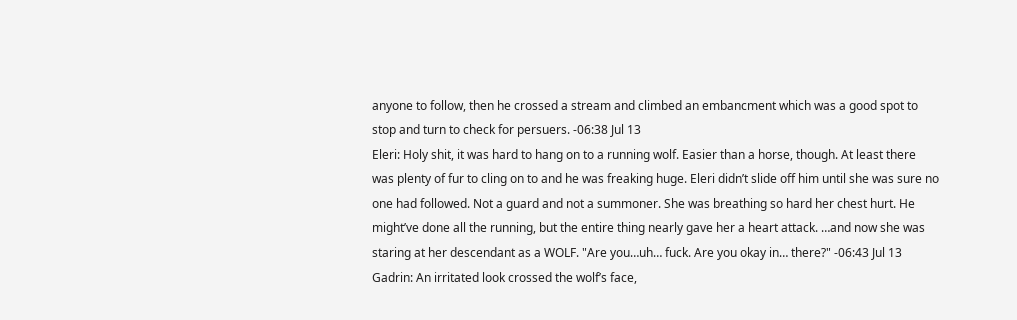anyone to follow, then he crossed a stream and climbed an embancment which was a good spot to stop and turn to check for persuers. -06:38 Jul 13
Eleri: Holy shit, it was hard to hang on to a running wolf. Easier than a horse, though. At least there was plenty of fur to cling on to and he was freaking huge. Eleri didn’t slide off him until she was sure no one had followed. Not a guard and not a summoner. She was breathing so hard her chest hurt. He might’ve done all the running, but the entire thing nearly gave her a heart attack. …and now she was staring at her descendant as a WOLF. "Are you…uh… fuck. Are you okay in… there?" -06:43 Jul 13
Gadrin: An irritated look crossed the wolf’s face,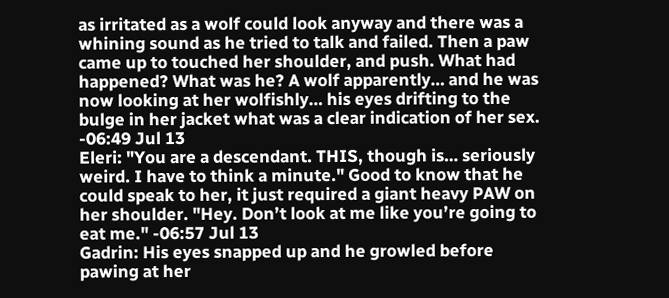as irritated as a wolf could look anyway and there was a whining sound as he tried to talk and failed. Then a paw came up to touched her shoulder, and push. What had happened? What was he? A wolf apparently… and he was now looking at her wolfishly… his eyes drifting to the bulge in her jacket what was a clear indication of her sex. -06:49 Jul 13
Eleri: "You are a descendant. THIS, though is… seriously weird. I have to think a minute." Good to know that he could speak to her, it just required a giant heavy PAW on her shoulder. "Hey. Don’t look at me like you’re going to eat me." -06:57 Jul 13
Gadrin: His eyes snapped up and he growled before pawing at her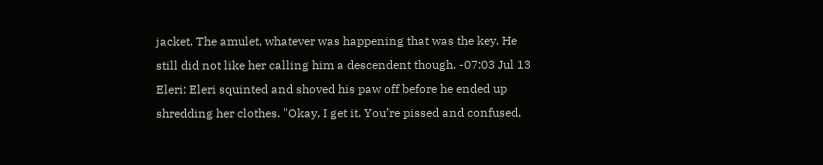jacket. The amulet, whatever was happening that was the key. He still did not like her calling him a descendent though. -07:03 Jul 13
Eleri: Eleri squinted and shoved his paw off before he ended up shredding her clothes. "Okay, I get it. You’re pissed and confused,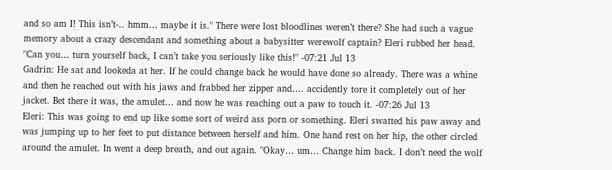and so am I! This isn’t-.. hmm… maybe it is." There were lost bloodlines weren’t there? She had such a vague memory about a crazy descendant and something about a babysitter werewolf captain? Eleri rubbed her head. "Can you… turn yourself back, I can’t take you seriously like this!" -07:21 Jul 13
Gadrin: He sat and lookeda at her. If he could change back he would have done so already. There was a whine and then he reached out with his jaws and frabbed her zipper and…. accidently tore it completely out of her jacket. Bet there it was, the amulet… and now he was reaching out a paw to touch it. -07:26 Jul 13
Eleri: This was going to end up like some sort of weird ass porn or something. Eleri swatted his paw away and was jumping up to her feet to put distance between herself and him. One hand rest on her hip, the other circled around the amulet. In went a deep breath, and out again. "Okay… um… Change him back. I don’t need the wolf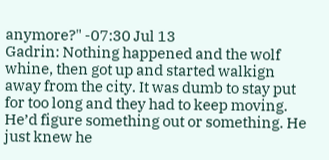anymore?" -07:30 Jul 13
Gadrin: Nothing happened and the wolf whine, then got up and started walkign away from the city. It was dumb to stay put for too long and they had to keep moving. He’d figure something out or something. He just knew he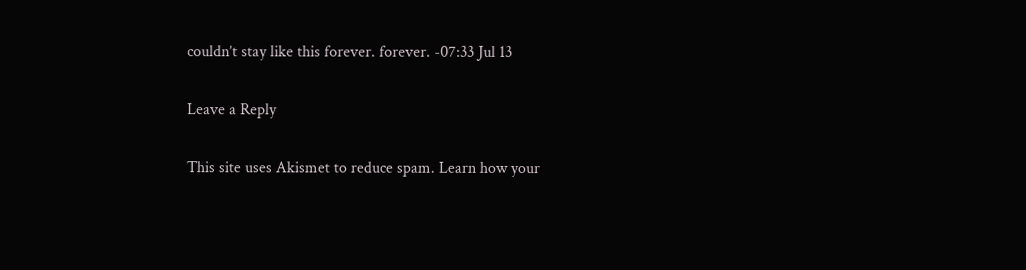couldn’t stay like this forever. forever. -07:33 Jul 13

Leave a Reply

This site uses Akismet to reduce spam. Learn how your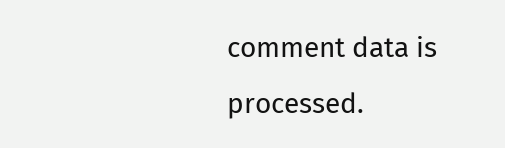comment data is processed.